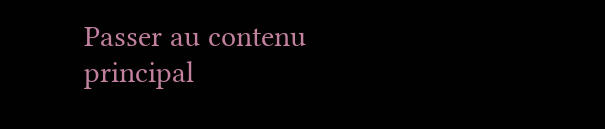Passer au contenu principal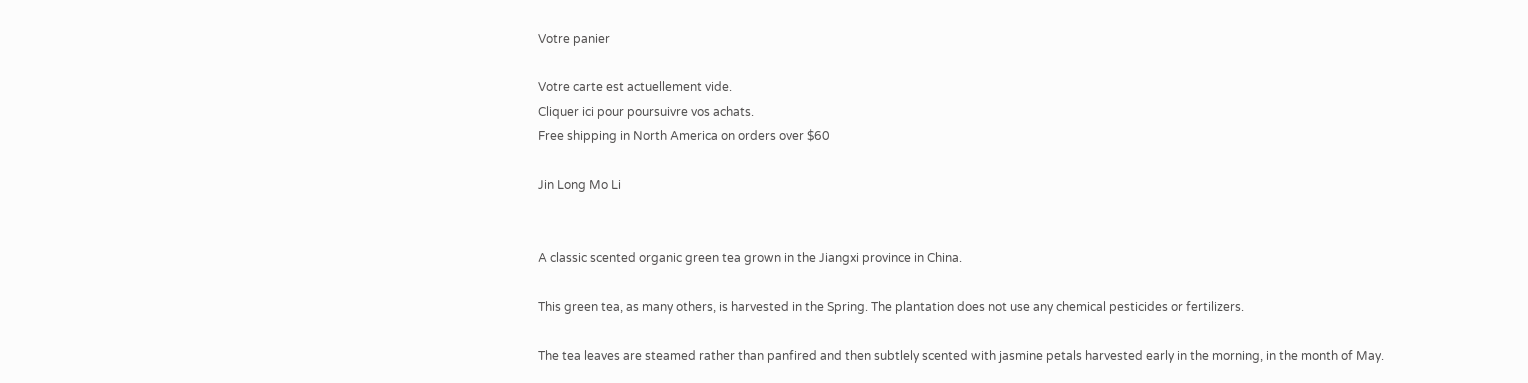Votre panier

Votre carte est actuellement vide.
Cliquer ici pour poursuivre vos achats.
Free shipping in North America on orders over $60

Jin Long Mo Li


A classic scented organic green tea grown in the Jiangxi province in China.

This green tea, as many others, is harvested in the Spring. The plantation does not use any chemical pesticides or fertilizers.

The tea leaves are steamed rather than panfired and then subtlely scented with jasmine petals harvested early in the morning, in the month of May.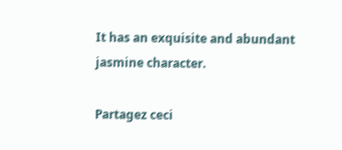It has an exquisite and abundant jasmine character.

Partagez ceci